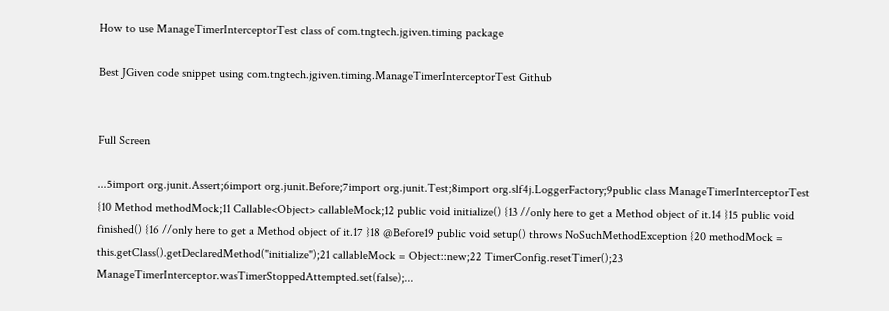How to use ManageTimerInterceptorTest class of com.tngtech.jgiven.timing package

Best JGiven code snippet using com.tngtech.jgiven.timing.ManageTimerInterceptorTest Github


Full Screen

...5import org.junit.Assert;6import org.junit.Before;7import org.junit.Test;8import org.slf4j.LoggerFactory;9public class ManageTimerInterceptorTest {10 Method methodMock;11 Callable<Object> callableMock;12 public void initialize() {13 //only here to get a Method object of it.14 }15 public void finished() {16 //only here to get a Method object of it.17 }18 @Before19 public void setup() throws NoSuchMethodException {20 methodMock = this.getClass().getDeclaredMethod("initialize");21 callableMock = Object::new;22 TimerConfig.resetTimer();23 ManageTimerInterceptor.wasTimerStoppedAttempted.set(false);...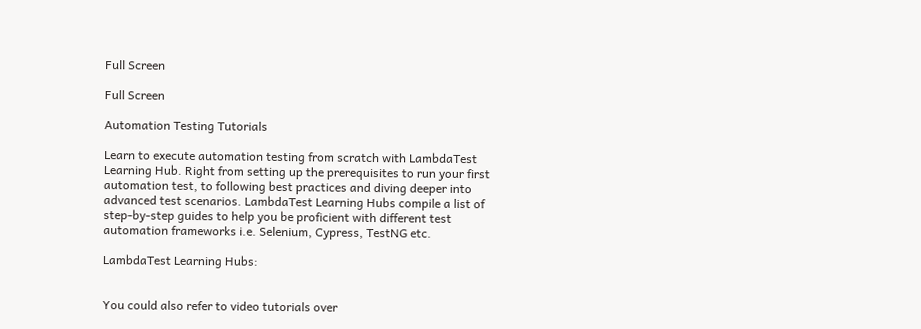Full Screen

Full Screen

Automation Testing Tutorials

Learn to execute automation testing from scratch with LambdaTest Learning Hub. Right from setting up the prerequisites to run your first automation test, to following best practices and diving deeper into advanced test scenarios. LambdaTest Learning Hubs compile a list of step-by-step guides to help you be proficient with different test automation frameworks i.e. Selenium, Cypress, TestNG etc.

LambdaTest Learning Hubs:


You could also refer to video tutorials over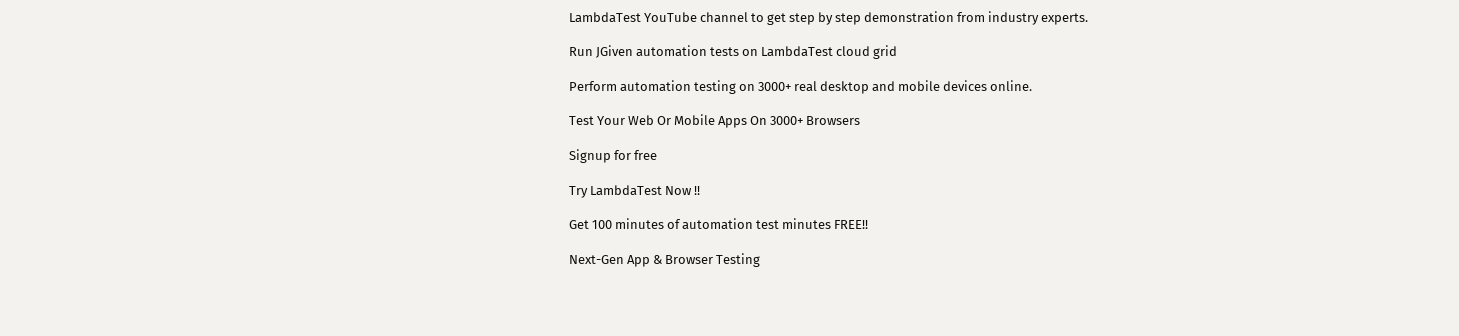LambdaTest YouTube channel to get step by step demonstration from industry experts.

Run JGiven automation tests on LambdaTest cloud grid

Perform automation testing on 3000+ real desktop and mobile devices online.

Test Your Web Or Mobile Apps On 3000+ Browsers

Signup for free

Try LambdaTest Now !!

Get 100 minutes of automation test minutes FREE!!

Next-Gen App & Browser Testing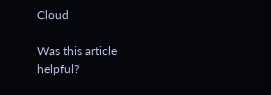Cloud

Was this article helpful?